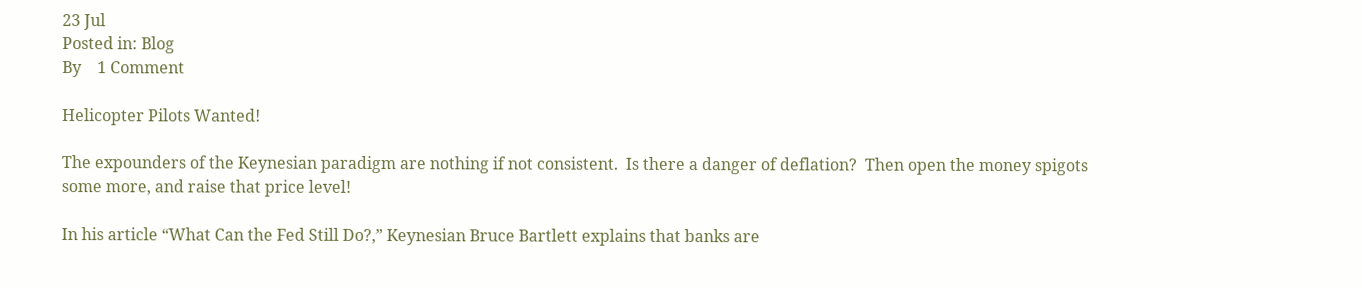23 Jul
Posted in: Blog
By    1 Comment

Helicopter Pilots Wanted!

The expounders of the Keynesian paradigm are nothing if not consistent.  Is there a danger of deflation?  Then open the money spigots some more, and raise that price level!

In his article “What Can the Fed Still Do?,” Keynesian Bruce Bartlett explains that banks are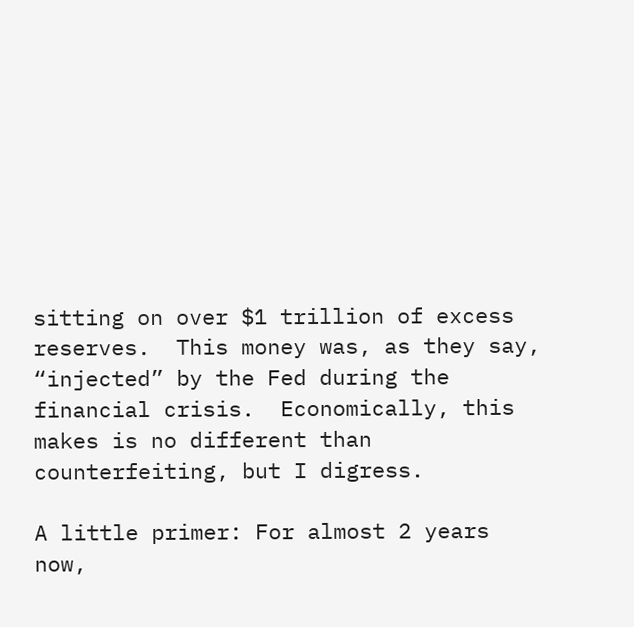sitting on over $1 trillion of excess reserves.  This money was, as they say, “injected” by the Fed during the financial crisis.  Economically, this makes is no different than counterfeiting, but I digress.

A little primer: For almost 2 years now,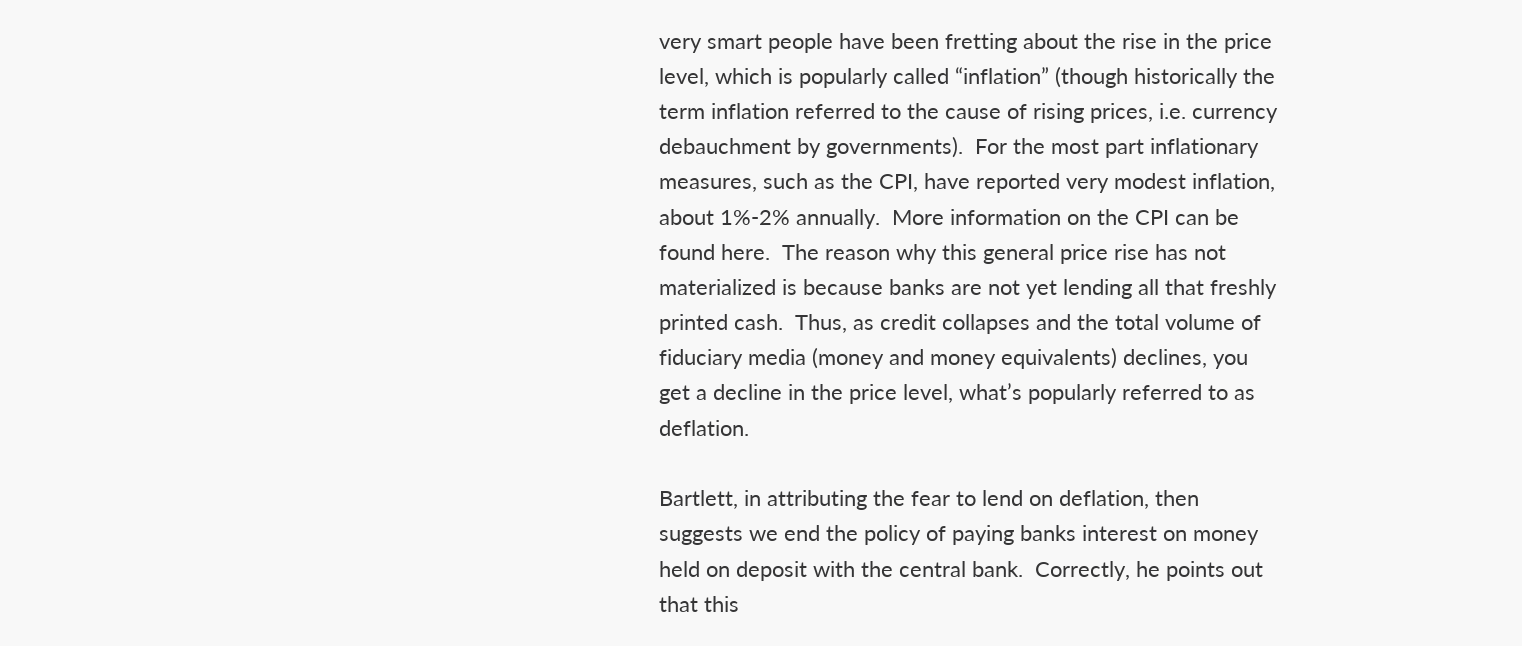very smart people have been fretting about the rise in the price level, which is popularly called “inflation” (though historically the term inflation referred to the cause of rising prices, i.e. currency debauchment by governments).  For the most part inflationary measures, such as the CPI, have reported very modest inflation, about 1%-2% annually.  More information on the CPI can be found here.  The reason why this general price rise has not materialized is because banks are not yet lending all that freshly printed cash.  Thus, as credit collapses and the total volume of fiduciary media (money and money equivalents) declines, you get a decline in the price level, what’s popularly referred to as deflation.

Bartlett, in attributing the fear to lend on deflation, then suggests we end the policy of paying banks interest on money held on deposit with the central bank.  Correctly, he points out that this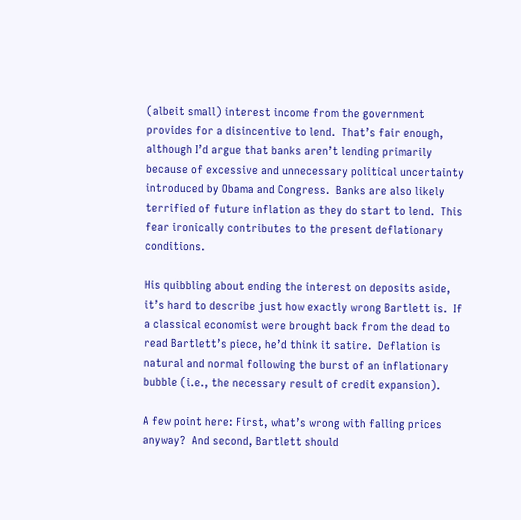(albeit small) interest income from the government provides for a disincentive to lend.  That’s fair enough, although I’d argue that banks aren’t lending primarily because of excessive and unnecessary political uncertainty introduced by Obama and Congress.  Banks are also likely terrified of future inflation as they do start to lend.  This fear ironically contributes to the present deflationary conditions.

His quibbling about ending the interest on deposits aside, it’s hard to describe just how exactly wrong Bartlett is.  If a classical economist were brought back from the dead to read Bartlett’s piece, he’d think it satire.  Deflation is natural and normal following the burst of an inflationary bubble (i.e., the necessary result of credit expansion).

A few point here: First, what’s wrong with falling prices anyway?  And second, Bartlett should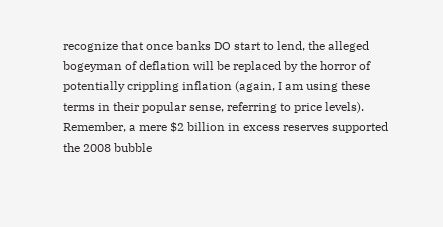recognize that once banks DO start to lend, the alleged bogeyman of deflation will be replaced by the horror of potentially crippling inflation (again, I am using these terms in their popular sense, referring to price levels).  Remember, a mere $2 billion in excess reserves supported the 2008 bubble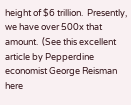height of $6 trillion.  Presently, we have over 500x that amount.  (See this excellent article by Pepperdine economist George Reisman here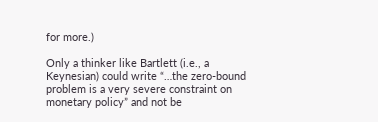for more.)

Only a thinker like Bartlett (i.e., a Keynesian) could write “…the zero-bound problem is a very severe constraint on monetary policy” and not be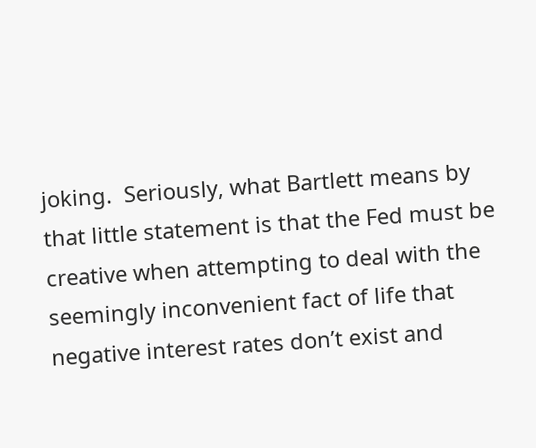joking.  Seriously, what Bartlett means by that little statement is that the Fed must be creative when attempting to deal with the seemingly inconvenient fact of life that negative interest rates don’t exist and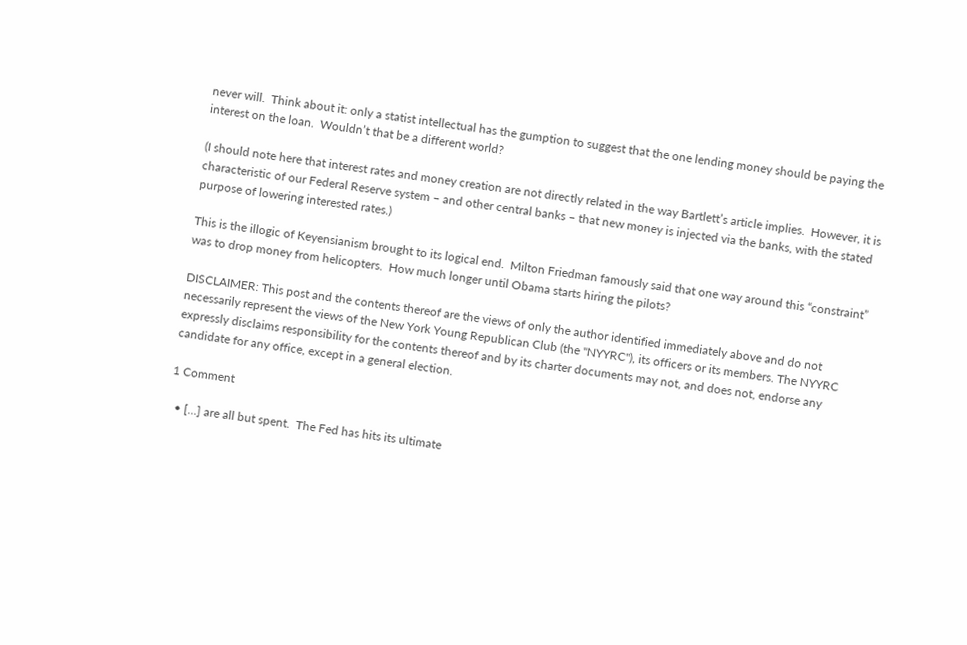never will.  Think about it: only a statist intellectual has the gumption to suggest that the one lending money should be paying the interest on the loan.  Wouldn’t that be a different world?

(I should note here that interest rates and money creation are not directly related in the way Bartlett’s article implies.  However, it is characteristic of our Federal Reserve system – and other central banks – that new money is injected via the banks, with the stated purpose of lowering interested rates.)

This is the illogic of Keyensianism brought to its logical end.  Milton Friedman famously said that one way around this “constraint” was to drop money from helicopters.  How much longer until Obama starts hiring the pilots?

DISCLAIMER: This post and the contents thereof are the views of only the author identified immediately above and do not necessarily represent the views of the New York Young Republican Club (the "NYYRC"), its officers or its members. The NYYRC expressly disclaims responsibility for the contents thereof and by its charter documents may not, and does not, endorse any candidate for any office, except in a general election.

1 Comment

  • […] are all but spent.  The Fed has hits its ultimate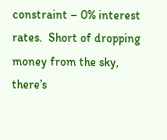constraint – 0% interest rates.  Short of dropping money from the sky, there’s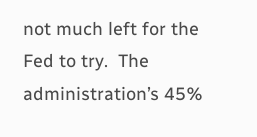not much left for the Fed to try.  The administration’s 45%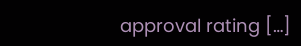approval rating […]